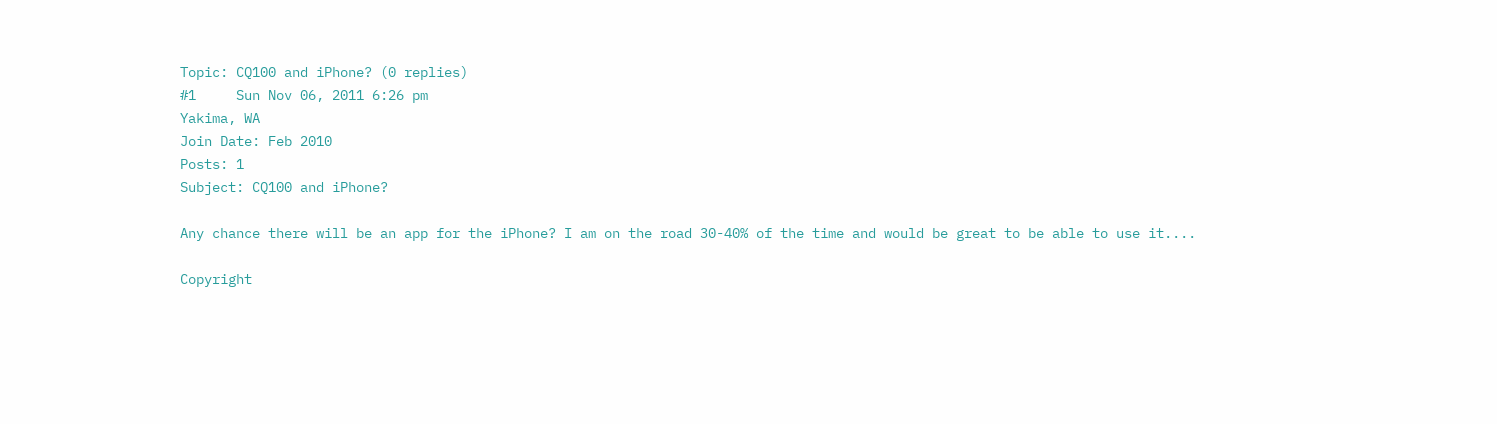Topic: CQ100 and iPhone? (0 replies)
#1     Sun Nov 06, 2011 6:26 pm
Yakima, WA
Join Date: Feb 2010
Posts: 1
Subject: CQ100 and iPhone?

Any chance there will be an app for the iPhone? I am on the road 30-40% of the time and would be great to be able to use it....

Copyright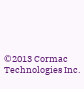©2013 Cormac Technologies Inc.